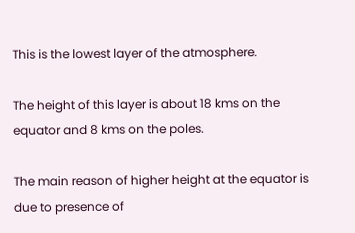This is the lowest layer of the atmosphere.

The height of this layer is about 18 kms on the equator and 8 kms on the poles.

The main reason of higher height at the equator is due to presence of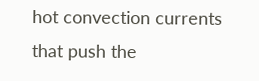hot convection currents that push the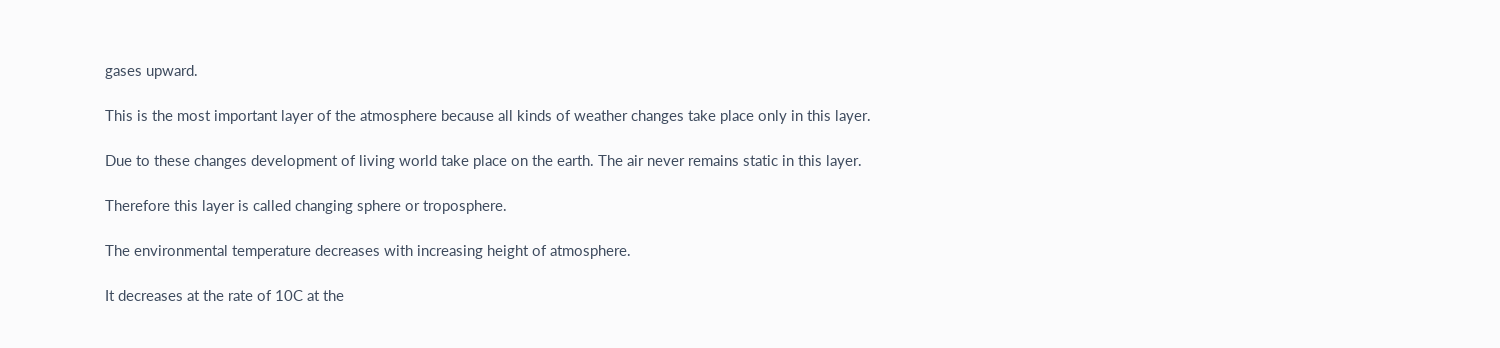gases upward.

This is the most important layer of the atmosphere because all kinds of weather changes take place only in this layer.

Due to these changes development of living world take place on the earth. The air never remains static in this layer.

Therefore this layer is called changing sphere or troposphere.

The environmental temperature decreases with increasing height of atmosphere.

It decreases at the rate of 10C at the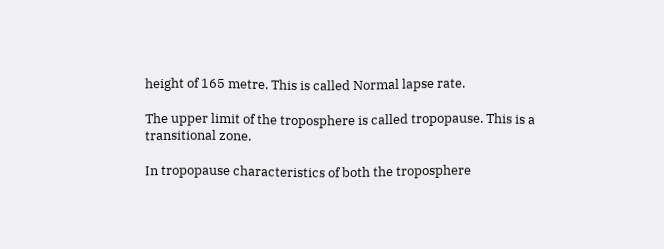height of 165 metre. This is called Normal lapse rate.

The upper limit of the troposphere is called tropopause. This is a transitional zone.

In tropopause characteristics of both the troposphere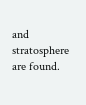and stratosphere are found.